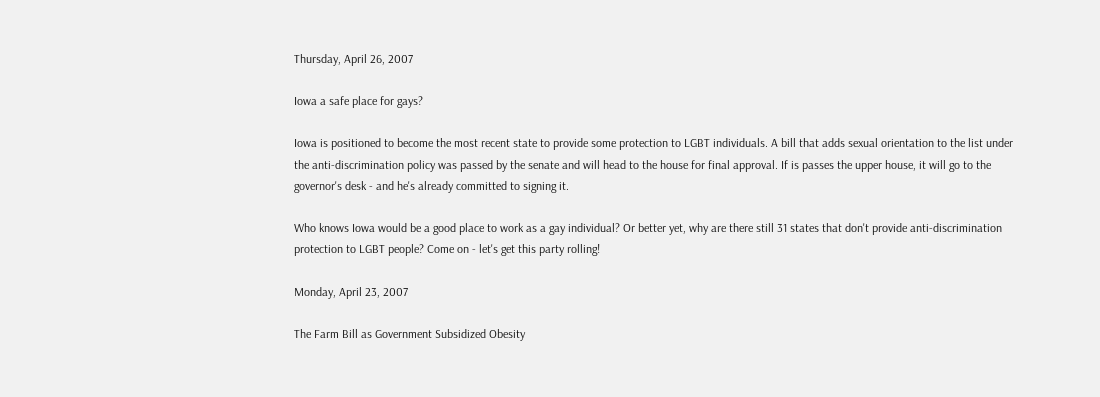Thursday, April 26, 2007

Iowa a safe place for gays?

Iowa is positioned to become the most recent state to provide some protection to LGBT individuals. A bill that adds sexual orientation to the list under the anti-discrimination policy was passed by the senate and will head to the house for final approval. If is passes the upper house, it will go to the governor's desk - and he's already committed to signing it.

Who knows Iowa would be a good place to work as a gay individual? Or better yet, why are there still 31 states that don't provide anti-discrimination protection to LGBT people? Come on - let's get this party rolling!

Monday, April 23, 2007

The Farm Bill as Government Subsidized Obesity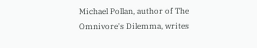Michael Pollan, author of The Omnivore's Dilemma, writes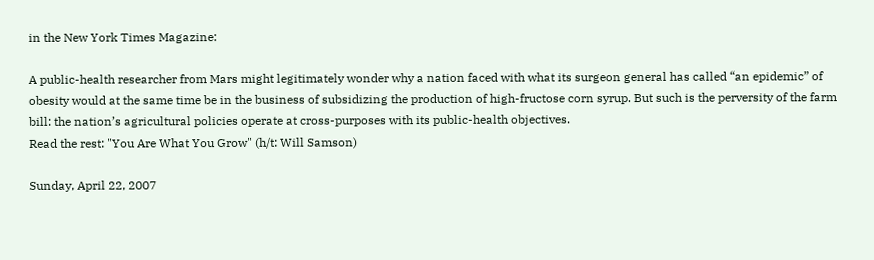in the New York Times Magazine:

A public-health researcher from Mars might legitimately wonder why a nation faced with what its surgeon general has called “an epidemic” of obesity would at the same time be in the business of subsidizing the production of high-fructose corn syrup. But such is the perversity of the farm bill: the nation’s agricultural policies operate at cross-purposes with its public-health objectives.
Read the rest: "You Are What You Grow" (h/t: Will Samson)

Sunday, April 22, 2007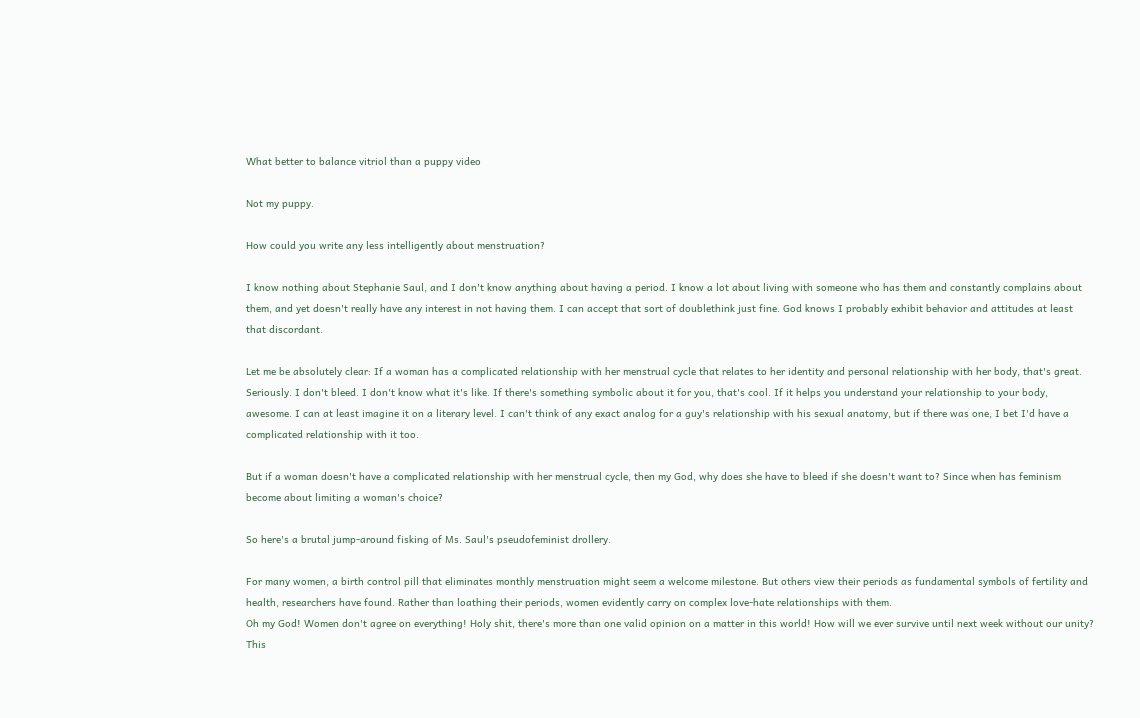What better to balance vitriol than a puppy video

Not my puppy.

How could you write any less intelligently about menstruation?

I know nothing about Stephanie Saul, and I don't know anything about having a period. I know a lot about living with someone who has them and constantly complains about them, and yet doesn't really have any interest in not having them. I can accept that sort of doublethink just fine. God knows I probably exhibit behavior and attitudes at least that discordant.

Let me be absolutely clear: If a woman has a complicated relationship with her menstrual cycle that relates to her identity and personal relationship with her body, that's great. Seriously. I don't bleed. I don't know what it's like. If there's something symbolic about it for you, that's cool. If it helps you understand your relationship to your body, awesome. I can at least imagine it on a literary level. I can't think of any exact analog for a guy's relationship with his sexual anatomy, but if there was one, I bet I'd have a complicated relationship with it too.

But if a woman doesn't have a complicated relationship with her menstrual cycle, then my God, why does she have to bleed if she doesn't want to? Since when has feminism become about limiting a woman's choice?

So here's a brutal jump-around fisking of Ms. Saul's pseudofeminist drollery.

For many women, a birth control pill that eliminates monthly menstruation might seem a welcome milestone. But others view their periods as fundamental symbols of fertility and health, researchers have found. Rather than loathing their periods, women evidently carry on complex love-hate relationships with them.
Oh my God! Women don't agree on everything! Holy shit, there's more than one valid opinion on a matter in this world! How will we ever survive until next week without our unity?
This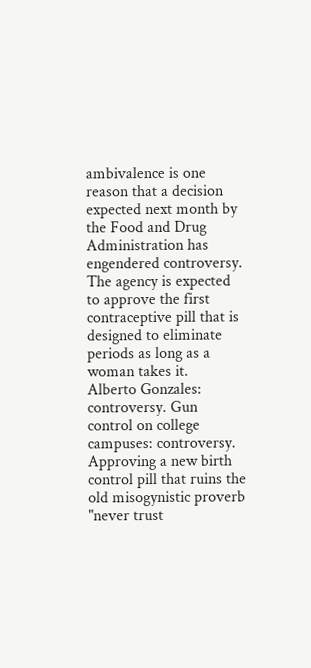ambivalence is one reason that a decision expected next month by the Food and Drug Administration has engendered controversy. The agency is expected to approve the first contraceptive pill that is designed to eliminate periods as long as a woman takes it.
Alberto Gonzales: controversy. Gun control on college campuses: controversy. Approving a new birth control pill that ruins the old misogynistic proverb "never trust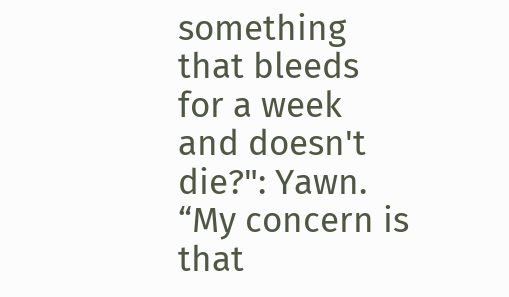something that bleeds for a week and doesn't die?": Yawn.
“My concern is that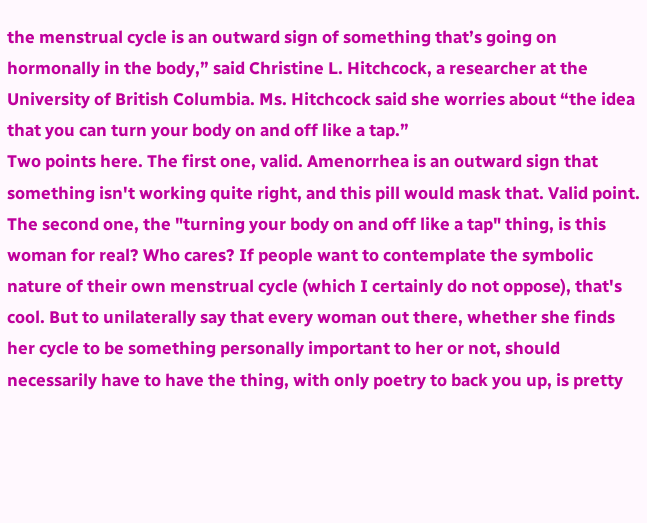the menstrual cycle is an outward sign of something that’s going on hormonally in the body,” said Christine L. Hitchcock, a researcher at the University of British Columbia. Ms. Hitchcock said she worries about “the idea that you can turn your body on and off like a tap.”
Two points here. The first one, valid. Amenorrhea is an outward sign that something isn't working quite right, and this pill would mask that. Valid point. The second one, the "turning your body on and off like a tap" thing, is this woman for real? Who cares? If people want to contemplate the symbolic nature of their own menstrual cycle (which I certainly do not oppose), that's cool. But to unilaterally say that every woman out there, whether she finds her cycle to be something personally important to her or not, should necessarily have to have the thing, with only poetry to back you up, is pretty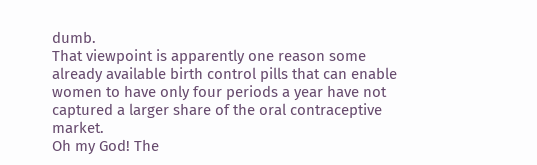dumb.
That viewpoint is apparently one reason some already available birth control pills that can enable women to have only four periods a year have not captured a larger share of the oral contraceptive market.
Oh my God! The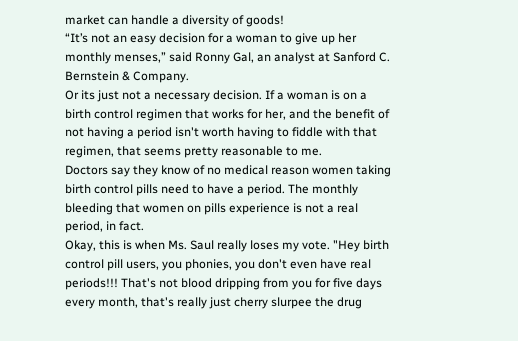market can handle a diversity of goods!
“It’s not an easy decision for a woman to give up her monthly menses,” said Ronny Gal, an analyst at Sanford C. Bernstein & Company.
Or its just not a necessary decision. If a woman is on a birth control regimen that works for her, and the benefit of not having a period isn't worth having to fiddle with that regimen, that seems pretty reasonable to me.
Doctors say they know of no medical reason women taking birth control pills need to have a period. The monthly bleeding that women on pills experience is not a real period, in fact.
Okay, this is when Ms. Saul really loses my vote. "Hey birth control pill users, you phonies, you don't even have real periods!!! That's not blood dripping from you for five days every month, that's really just cherry slurpee the drug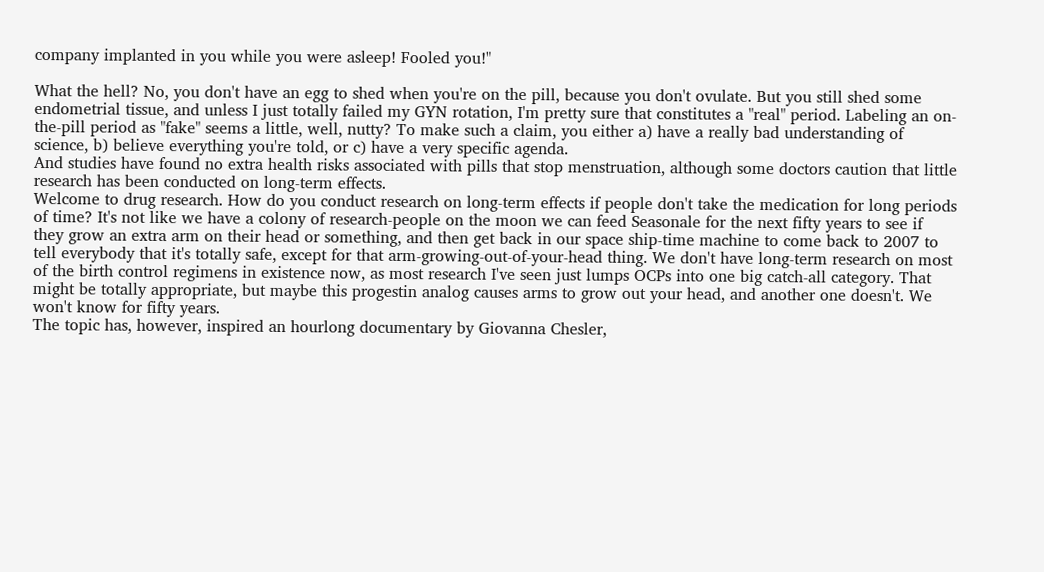company implanted in you while you were asleep! Fooled you!"

What the hell? No, you don't have an egg to shed when you're on the pill, because you don't ovulate. But you still shed some endometrial tissue, and unless I just totally failed my GYN rotation, I'm pretty sure that constitutes a "real" period. Labeling an on-the-pill period as "fake" seems a little, well, nutty? To make such a claim, you either a) have a really bad understanding of science, b) believe everything you're told, or c) have a very specific agenda.
And studies have found no extra health risks associated with pills that stop menstruation, although some doctors caution that little research has been conducted on long-term effects.
Welcome to drug research. How do you conduct research on long-term effects if people don't take the medication for long periods of time? It's not like we have a colony of research-people on the moon we can feed Seasonale for the next fifty years to see if they grow an extra arm on their head or something, and then get back in our space ship-time machine to come back to 2007 to tell everybody that it's totally safe, except for that arm-growing-out-of-your-head thing. We don't have long-term research on most of the birth control regimens in existence now, as most research I've seen just lumps OCPs into one big catch-all category. That might be totally appropriate, but maybe this progestin analog causes arms to grow out your head, and another one doesn't. We won't know for fifty years.
The topic has, however, inspired an hourlong documentary by Giovanna Chesler,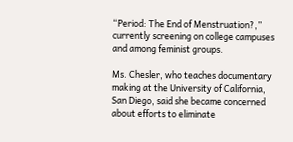“Period: The End of Menstruation?,” currently screening on college campuses and among feminist groups.

Ms. Chesler, who teaches documentary making at the University of California, San Diego, said she became concerned about efforts to eliminate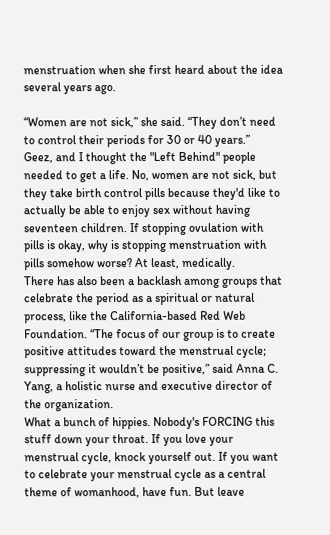menstruation when she first heard about the idea several years ago.

“Women are not sick,” she said. “They don’t need to control their periods for 30 or 40 years.”
Geez, and I thought the "Left Behind" people needed to get a life. No, women are not sick, but they take birth control pills because they'd like to actually be able to enjoy sex without having seventeen children. If stopping ovulation with pills is okay, why is stopping menstruation with pills somehow worse? At least, medically.
There has also been a backlash among groups that celebrate the period as a spiritual or natural process, like the California-based Red Web Foundation. “The focus of our group is to create positive attitudes toward the menstrual cycle; suppressing it wouldn’t be positive,” said Anna C. Yang, a holistic nurse and executive director of the organization.
What a bunch of hippies. Nobody's FORCING this stuff down your throat. If you love your menstrual cycle, knock yourself out. If you want to celebrate your menstrual cycle as a central theme of womanhood, have fun. But leave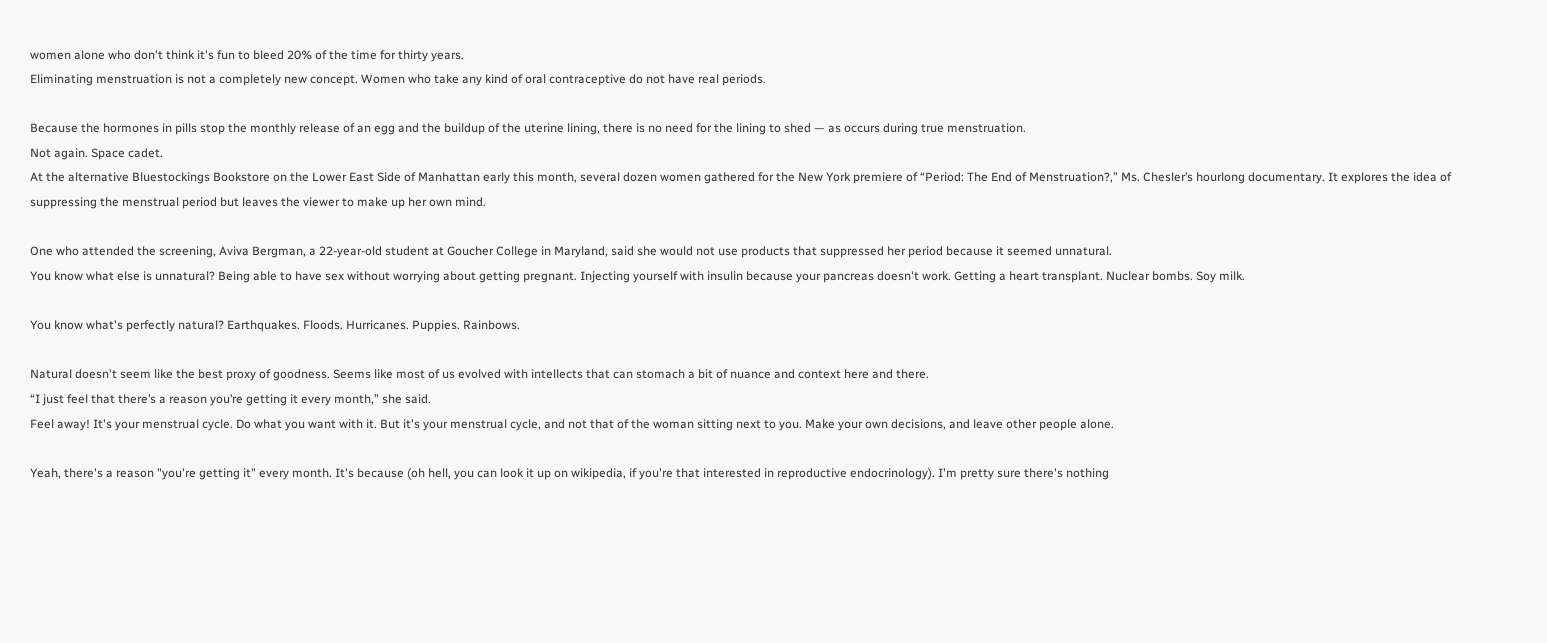women alone who don't think it's fun to bleed 20% of the time for thirty years.
Eliminating menstruation is not a completely new concept. Women who take any kind of oral contraceptive do not have real periods.

Because the hormones in pills stop the monthly release of an egg and the buildup of the uterine lining, there is no need for the lining to shed — as occurs during true menstruation.
Not again. Space cadet.
At the alternative Bluestockings Bookstore on the Lower East Side of Manhattan early this month, several dozen women gathered for the New York premiere of “Period: The End of Menstruation?,” Ms. Chesler’s hourlong documentary. It explores the idea of suppressing the menstrual period but leaves the viewer to make up her own mind.

One who attended the screening, Aviva Bergman, a 22-year-old student at Goucher College in Maryland, said she would not use products that suppressed her period because it seemed unnatural.
You know what else is unnatural? Being able to have sex without worrying about getting pregnant. Injecting yourself with insulin because your pancreas doesn't work. Getting a heart transplant. Nuclear bombs. Soy milk.

You know what's perfectly natural? Earthquakes. Floods. Hurricanes. Puppies. Rainbows.

Natural doesn't seem like the best proxy of goodness. Seems like most of us evolved with intellects that can stomach a bit of nuance and context here and there.
“I just feel that there’s a reason you’re getting it every month,” she said.
Feel away! It's your menstrual cycle. Do what you want with it. But it's your menstrual cycle, and not that of the woman sitting next to you. Make your own decisions, and leave other people alone.

Yeah, there's a reason "you're getting it" every month. It's because (oh hell, you can look it up on wikipedia, if you're that interested in reproductive endocrinology). I'm pretty sure there's nothing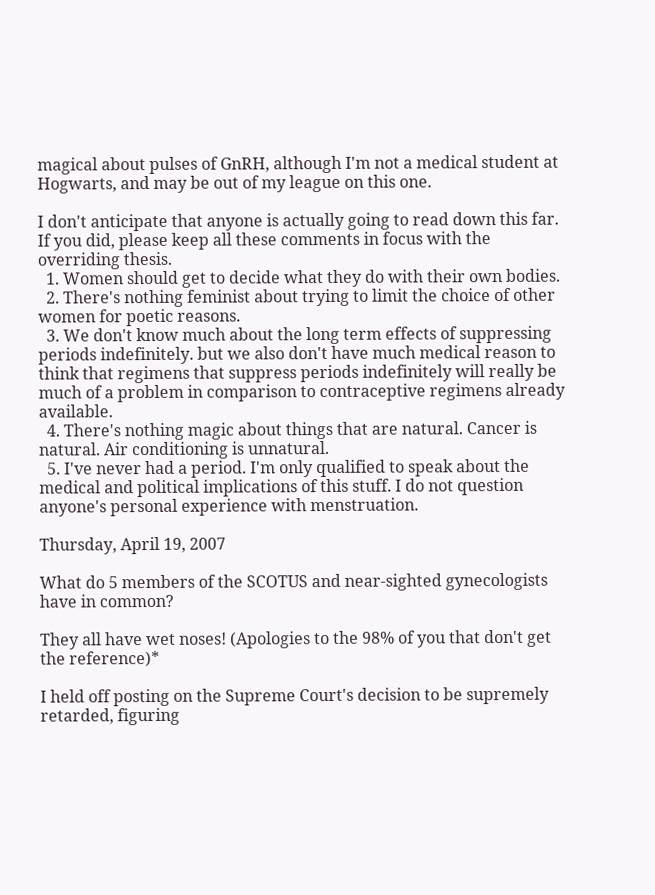magical about pulses of GnRH, although I'm not a medical student at Hogwarts, and may be out of my league on this one.

I don't anticipate that anyone is actually going to read down this far. If you did, please keep all these comments in focus with the overriding thesis.
  1. Women should get to decide what they do with their own bodies.
  2. There's nothing feminist about trying to limit the choice of other women for poetic reasons.
  3. We don't know much about the long term effects of suppressing periods indefinitely. but we also don't have much medical reason to think that regimens that suppress periods indefinitely will really be much of a problem in comparison to contraceptive regimens already available.
  4. There's nothing magic about things that are natural. Cancer is natural. Air conditioning is unnatural.
  5. I've never had a period. I'm only qualified to speak about the medical and political implications of this stuff. I do not question anyone's personal experience with menstruation.

Thursday, April 19, 2007

What do 5 members of the SCOTUS and near-sighted gynecologists have in common?

They all have wet noses! (Apologies to the 98% of you that don't get the reference)*

I held off posting on the Supreme Court's decision to be supremely retarded, figuring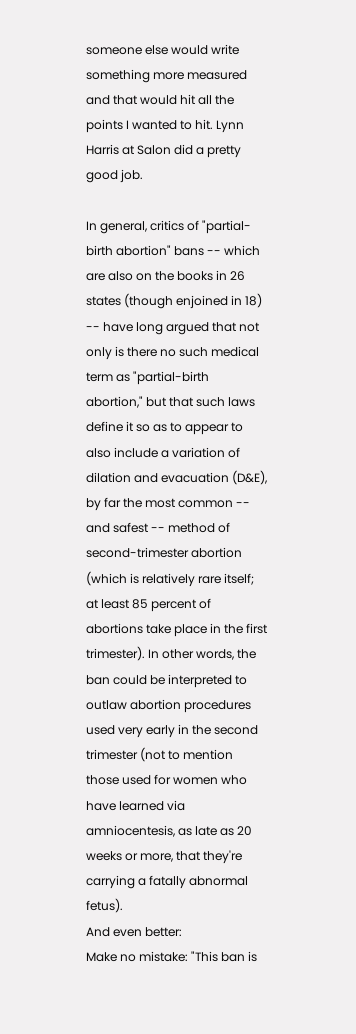someone else would write something more measured and that would hit all the points I wanted to hit. Lynn Harris at Salon did a pretty good job.

In general, critics of "partial-birth abortion" bans -- which are also on the books in 26 states (though enjoined in 18) -- have long argued that not only is there no such medical term as "partial-birth abortion," but that such laws define it so as to appear to also include a variation of dilation and evacuation (D&E), by far the most common -- and safest -- method of second-trimester abortion (which is relatively rare itself; at least 85 percent of abortions take place in the first trimester). In other words, the ban could be interpreted to outlaw abortion procedures used very early in the second trimester (not to mention those used for women who have learned via amniocentesis, as late as 20 weeks or more, that they're carrying a fatally abnormal fetus).
And even better:
Make no mistake: "This ban is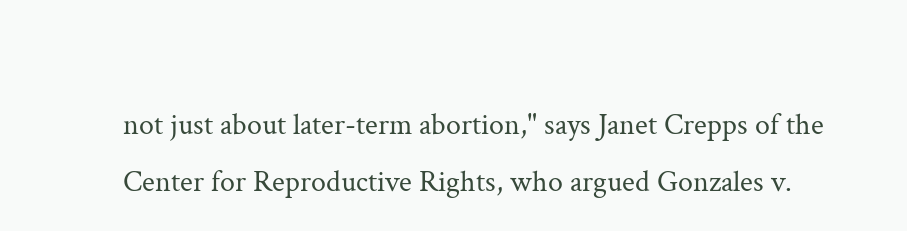not just about later-term abortion," says Janet Crepps of the Center for Reproductive Rights, who argued Gonzales v.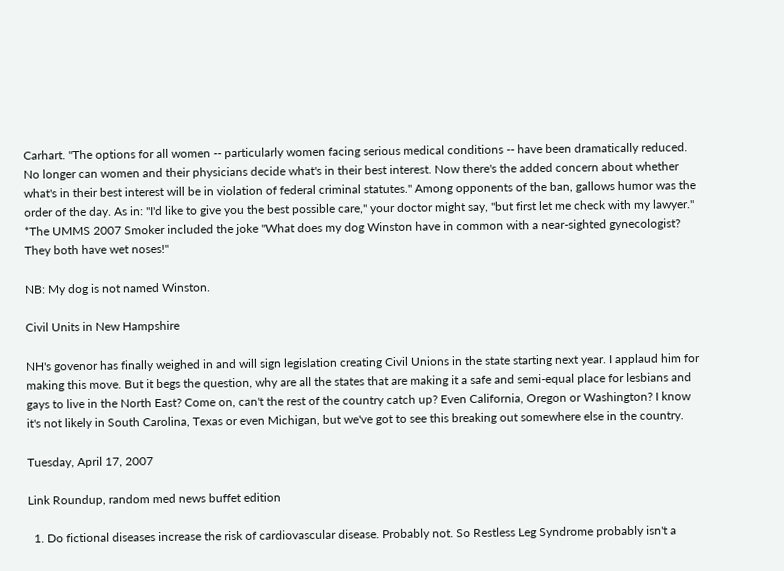Carhart. "The options for all women -- particularly women facing serious medical conditions -- have been dramatically reduced. No longer can women and their physicians decide what's in their best interest. Now there's the added concern about whether what's in their best interest will be in violation of federal criminal statutes." Among opponents of the ban, gallows humor was the order of the day. As in: "I'd like to give you the best possible care," your doctor might say, "but first let me check with my lawyer."
*The UMMS 2007 Smoker included the joke "What does my dog Winston have in common with a near-sighted gynecologist? They both have wet noses!"

NB: My dog is not named Winston.

Civil Units in New Hampshire

NH's govenor has finally weighed in and will sign legislation creating Civil Unions in the state starting next year. I applaud him for making this move. But it begs the question, why are all the states that are making it a safe and semi-equal place for lesbians and gays to live in the North East? Come on, can't the rest of the country catch up? Even California, Oregon or Washington? I know it's not likely in South Carolina, Texas or even Michigan, but we've got to see this breaking out somewhere else in the country.

Tuesday, April 17, 2007

Link Roundup, random med news buffet edition

  1. Do fictional diseases increase the risk of cardiovascular disease. Probably not. So Restless Leg Syndrome probably isn't a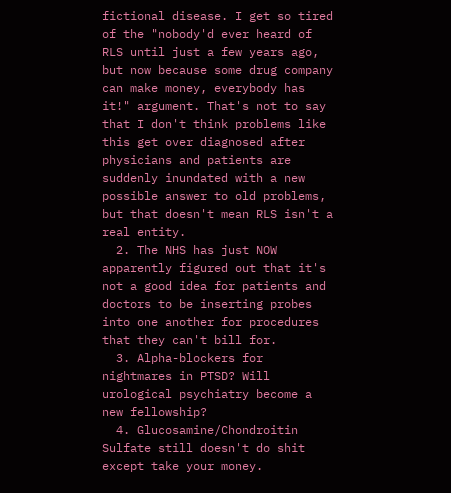fictional disease. I get so tired of the "nobody'd ever heard of RLS until just a few years ago, but now because some drug company can make money, everybody has it!" argument. That's not to say that I don't think problems like this get over diagnosed after physicians and patients are suddenly inundated with a new possible answer to old problems, but that doesn't mean RLS isn't a real entity.
  2. The NHS has just NOW apparently figured out that it's not a good idea for patients and doctors to be inserting probes into one another for procedures that they can't bill for.
  3. Alpha-blockers for nightmares in PTSD? Will urological psychiatry become a new fellowship?
  4. Glucosamine/Chondroitin Sulfate still doesn't do shit except take your money.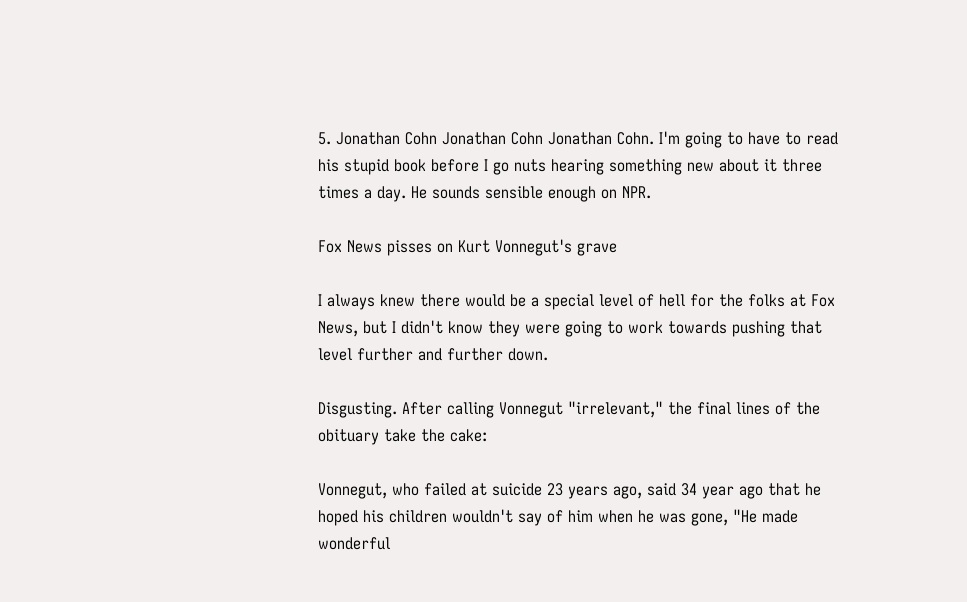5. Jonathan Cohn Jonathan Cohn Jonathan Cohn. I'm going to have to read his stupid book before I go nuts hearing something new about it three times a day. He sounds sensible enough on NPR.

Fox News pisses on Kurt Vonnegut's grave

I always knew there would be a special level of hell for the folks at Fox News, but I didn't know they were going to work towards pushing that level further and further down.

Disgusting. After calling Vonnegut "irrelevant," the final lines of the obituary take the cake:

Vonnegut, who failed at suicide 23 years ago, said 34 year ago that he hoped his children wouldn't say of him when he was gone, "He made wonderful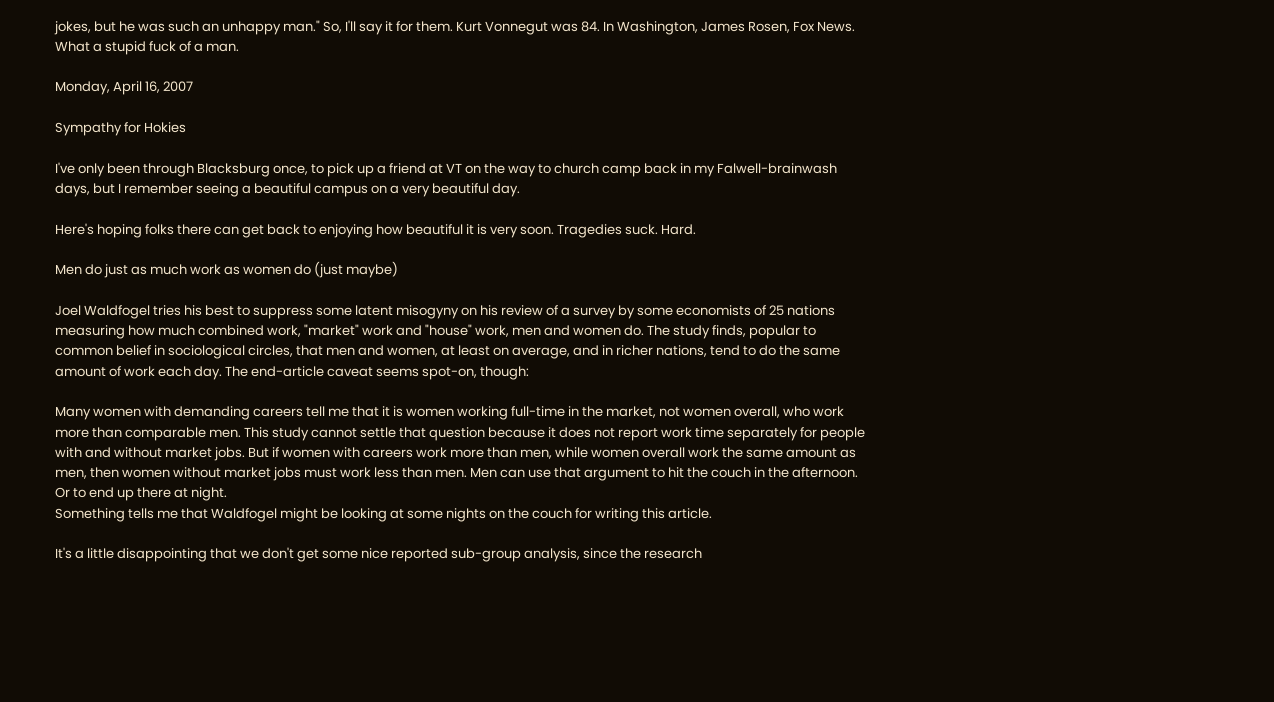jokes, but he was such an unhappy man." So, I'll say it for them. Kurt Vonnegut was 84. In Washington, James Rosen, Fox News.
What a stupid fuck of a man.

Monday, April 16, 2007

Sympathy for Hokies

I've only been through Blacksburg once, to pick up a friend at VT on the way to church camp back in my Falwell-brainwash days, but I remember seeing a beautiful campus on a very beautiful day.

Here's hoping folks there can get back to enjoying how beautiful it is very soon. Tragedies suck. Hard.

Men do just as much work as women do (just maybe)

Joel Waldfogel tries his best to suppress some latent misogyny on his review of a survey by some economists of 25 nations measuring how much combined work, "market" work and "house" work, men and women do. The study finds, popular to common belief in sociological circles, that men and women, at least on average, and in richer nations, tend to do the same amount of work each day. The end-article caveat seems spot-on, though:

Many women with demanding careers tell me that it is women working full-time in the market, not women overall, who work more than comparable men. This study cannot settle that question because it does not report work time separately for people with and without market jobs. But if women with careers work more than men, while women overall work the same amount as men, then women without market jobs must work less than men. Men can use that argument to hit the couch in the afternoon. Or to end up there at night.
Something tells me that Waldfogel might be looking at some nights on the couch for writing this article.

It's a little disappointing that we don't get some nice reported sub-group analysis, since the research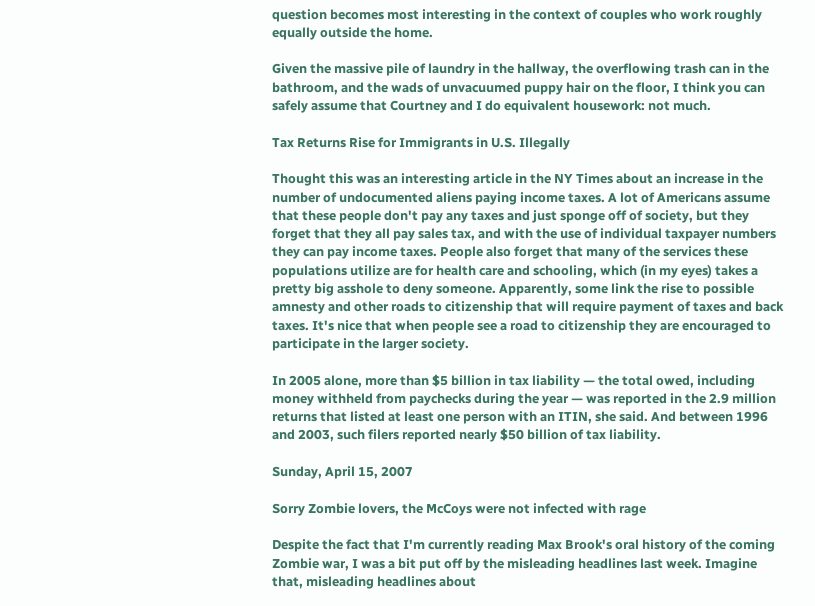question becomes most interesting in the context of couples who work roughly equally outside the home.

Given the massive pile of laundry in the hallway, the overflowing trash can in the bathroom, and the wads of unvacuumed puppy hair on the floor, I think you can safely assume that Courtney and I do equivalent housework: not much.

Tax Returns Rise for Immigrants in U.S. Illegally

Thought this was an interesting article in the NY Times about an increase in the number of undocumented aliens paying income taxes. A lot of Americans assume that these people don't pay any taxes and just sponge off of society, but they forget that they all pay sales tax, and with the use of individual taxpayer numbers they can pay income taxes. People also forget that many of the services these populations utilize are for health care and schooling, which (in my eyes) takes a pretty big asshole to deny someone. Apparently, some link the rise to possible amnesty and other roads to citizenship that will require payment of taxes and back taxes. It's nice that when people see a road to citizenship they are encouraged to participate in the larger society.

In 2005 alone, more than $5 billion in tax liability — the total owed, including money withheld from paychecks during the year — was reported in the 2.9 million returns that listed at least one person with an ITIN, she said. And between 1996 and 2003, such filers reported nearly $50 billion of tax liability.

Sunday, April 15, 2007

Sorry Zombie lovers, the McCoys were not infected with rage

Despite the fact that I'm currently reading Max Brook's oral history of the coming Zombie war, I was a bit put off by the misleading headlines last week. Imagine that, misleading headlines about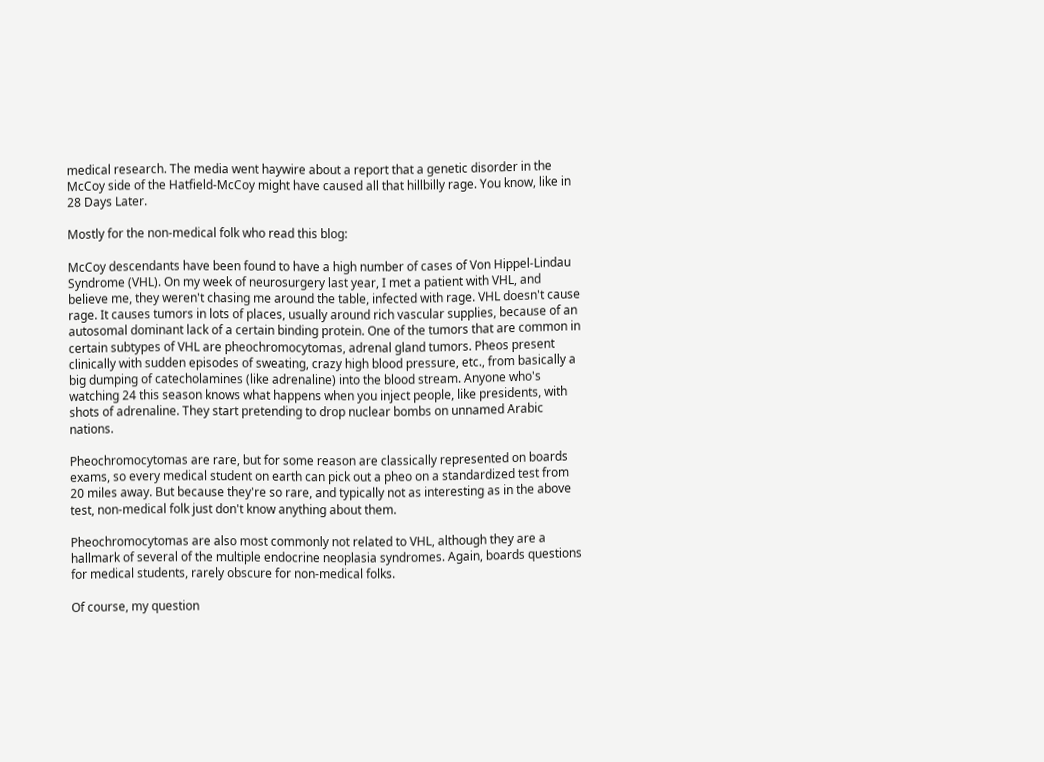medical research. The media went haywire about a report that a genetic disorder in the McCoy side of the Hatfield-McCoy might have caused all that hillbilly rage. You know, like in 28 Days Later.

Mostly for the non-medical folk who read this blog:

McCoy descendants have been found to have a high number of cases of Von Hippel-Lindau Syndrome (VHL). On my week of neurosurgery last year, I met a patient with VHL, and believe me, they weren't chasing me around the table, infected with rage. VHL doesn't cause rage. It causes tumors in lots of places, usually around rich vascular supplies, because of an autosomal dominant lack of a certain binding protein. One of the tumors that are common in certain subtypes of VHL are pheochromocytomas, adrenal gland tumors. Pheos present clinically with sudden episodes of sweating, crazy high blood pressure, etc., from basically a big dumping of catecholamines (like adrenaline) into the blood stream. Anyone who's watching 24 this season knows what happens when you inject people, like presidents, with shots of adrenaline. They start pretending to drop nuclear bombs on unnamed Arabic nations.

Pheochromocytomas are rare, but for some reason are classically represented on boards exams, so every medical student on earth can pick out a pheo on a standardized test from 20 miles away. But because they're so rare, and typically not as interesting as in the above test, non-medical folk just don't know anything about them.

Pheochromocytomas are also most commonly not related to VHL, although they are a hallmark of several of the multiple endocrine neoplasia syndromes. Again, boards questions for medical students, rarely obscure for non-medical folks.

Of course, my question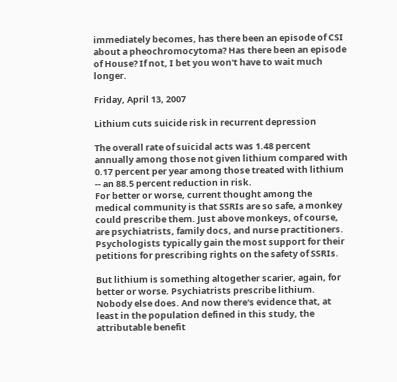immediately becomes, has there been an episode of CSI about a pheochromocytoma? Has there been an episode of House? If not, I bet you won't have to wait much longer.

Friday, April 13, 2007

Lithium cuts suicide risk in recurrent depression

The overall rate of suicidal acts was 1.48 percent annually among those not given lithium compared with 0.17 percent per year among those treated with lithium -- an 88.5 percent reduction in risk.
For better or worse, current thought among the medical community is that SSRIs are so safe, a monkey could prescribe them. Just above monkeys, of course, are psychiatrists, family docs, and nurse practitioners. Psychologists typically gain the most support for their petitions for prescribing rights on the safety of SSRIs.

But lithium is something altogether scarier, again, for better or worse. Psychiatrists prescribe lithium. Nobody else does. And now there's evidence that, at least in the population defined in this study, the attributable benefit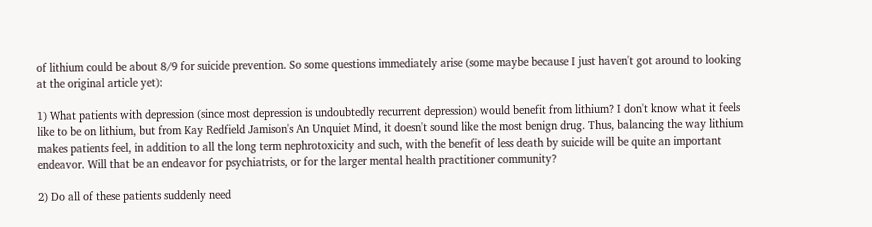of lithium could be about 8/9 for suicide prevention. So some questions immediately arise (some maybe because I just haven't got around to looking at the original article yet):

1) What patients with depression (since most depression is undoubtedly recurrent depression) would benefit from lithium? I don't know what it feels like to be on lithium, but from Kay Redfield Jamison's An Unquiet Mind, it doesn't sound like the most benign drug. Thus, balancing the way lithium makes patients feel, in addition to all the long term nephrotoxicity and such, with the benefit of less death by suicide will be quite an important endeavor. Will that be an endeavor for psychiatrists, or for the larger mental health practitioner community?

2) Do all of these patients suddenly need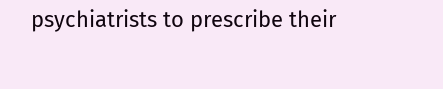psychiatrists to prescribe their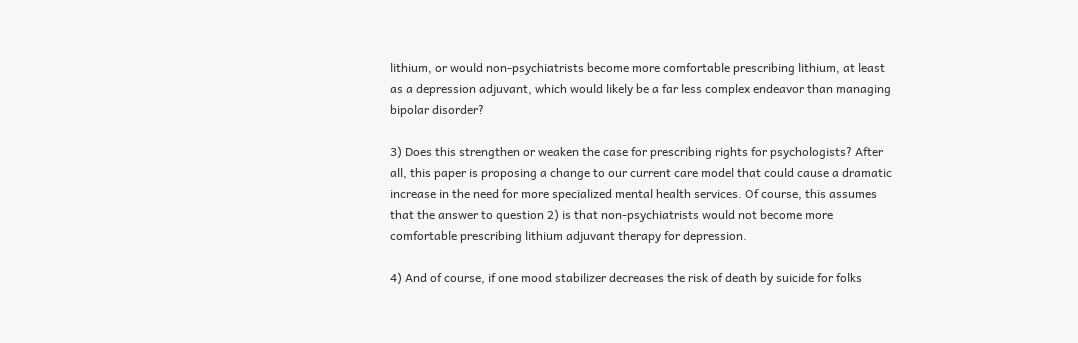lithium, or would non-psychiatrists become more comfortable prescribing lithium, at least as a depression adjuvant, which would likely be a far less complex endeavor than managing bipolar disorder?

3) Does this strengthen or weaken the case for prescribing rights for psychologists? After all, this paper is proposing a change to our current care model that could cause a dramatic increase in the need for more specialized mental health services. Of course, this assumes that the answer to question 2) is that non-psychiatrists would not become more comfortable prescribing lithium adjuvant therapy for depression.

4) And of course, if one mood stabilizer decreases the risk of death by suicide for folks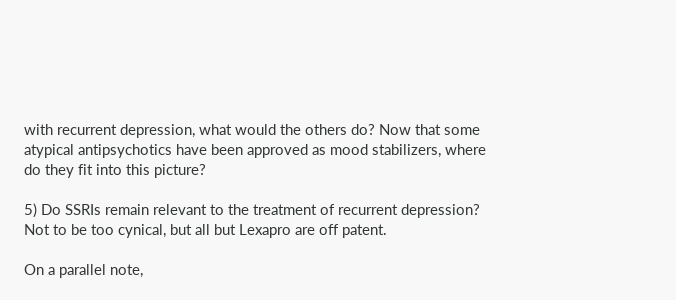with recurrent depression, what would the others do? Now that some atypical antipsychotics have been approved as mood stabilizers, where do they fit into this picture?

5) Do SSRIs remain relevant to the treatment of recurrent depression? Not to be too cynical, but all but Lexapro are off patent.

On a parallel note,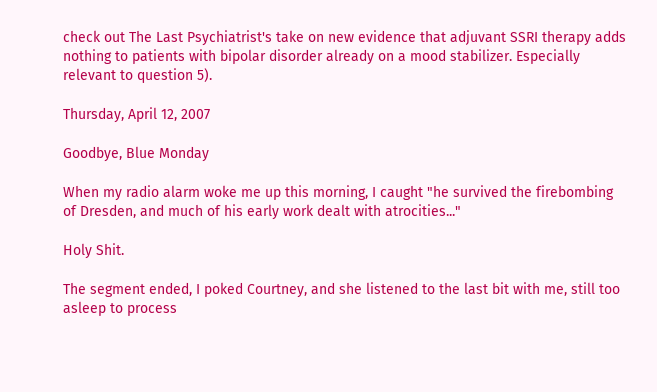check out The Last Psychiatrist's take on new evidence that adjuvant SSRI therapy adds nothing to patients with bipolar disorder already on a mood stabilizer. Especially relevant to question 5).

Thursday, April 12, 2007

Goodbye, Blue Monday

When my radio alarm woke me up this morning, I caught "he survived the firebombing of Dresden, and much of his early work dealt with atrocities..."

Holy Shit.

The segment ended, I poked Courtney, and she listened to the last bit with me, still too asleep to process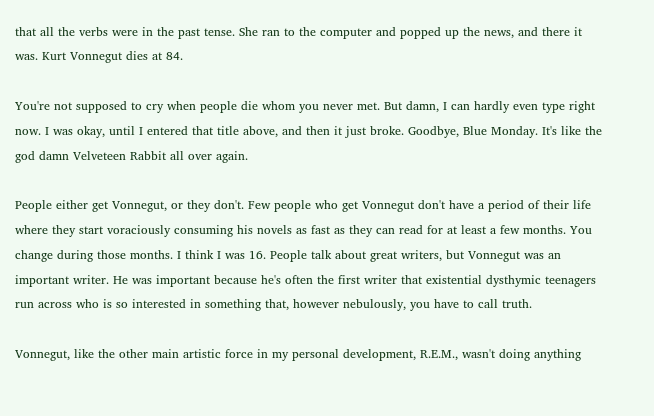that all the verbs were in the past tense. She ran to the computer and popped up the news, and there it was. Kurt Vonnegut dies at 84.

You're not supposed to cry when people die whom you never met. But damn, I can hardly even type right now. I was okay, until I entered that title above, and then it just broke. Goodbye, Blue Monday. It's like the god damn Velveteen Rabbit all over again.

People either get Vonnegut, or they don't. Few people who get Vonnegut don't have a period of their life where they start voraciously consuming his novels as fast as they can read for at least a few months. You change during those months. I think I was 16. People talk about great writers, but Vonnegut was an important writer. He was important because he's often the first writer that existential dysthymic teenagers run across who is so interested in something that, however nebulously, you have to call truth.

Vonnegut, like the other main artistic force in my personal development, R.E.M., wasn't doing anything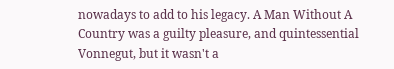nowadays to add to his legacy. A Man Without A Country was a guilty pleasure, and quintessential Vonnegut, but it wasn't a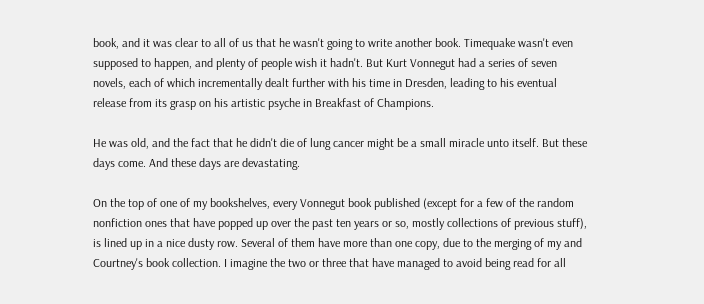book, and it was clear to all of us that he wasn't going to write another book. Timequake wasn't even supposed to happen, and plenty of people wish it hadn't. But Kurt Vonnegut had a series of seven novels, each of which incrementally dealt further with his time in Dresden, leading to his eventual release from its grasp on his artistic psyche in Breakfast of Champions.

He was old, and the fact that he didn't die of lung cancer might be a small miracle unto itself. But these days come. And these days are devastating.

On the top of one of my bookshelves, every Vonnegut book published (except for a few of the random nonfiction ones that have popped up over the past ten years or so, mostly collections of previous stuff), is lined up in a nice dusty row. Several of them have more than one copy, due to the merging of my and Courtney's book collection. I imagine the two or three that have managed to avoid being read for all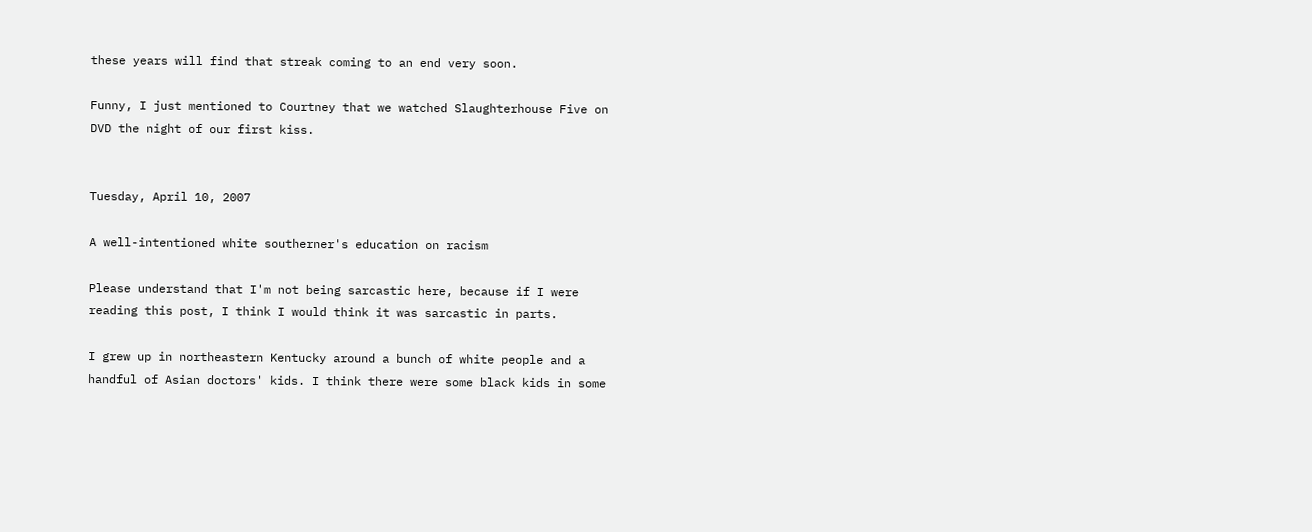these years will find that streak coming to an end very soon.

Funny, I just mentioned to Courtney that we watched Slaughterhouse Five on DVD the night of our first kiss.


Tuesday, April 10, 2007

A well-intentioned white southerner's education on racism

Please understand that I'm not being sarcastic here, because if I were reading this post, I think I would think it was sarcastic in parts.

I grew up in northeastern Kentucky around a bunch of white people and a handful of Asian doctors' kids. I think there were some black kids in some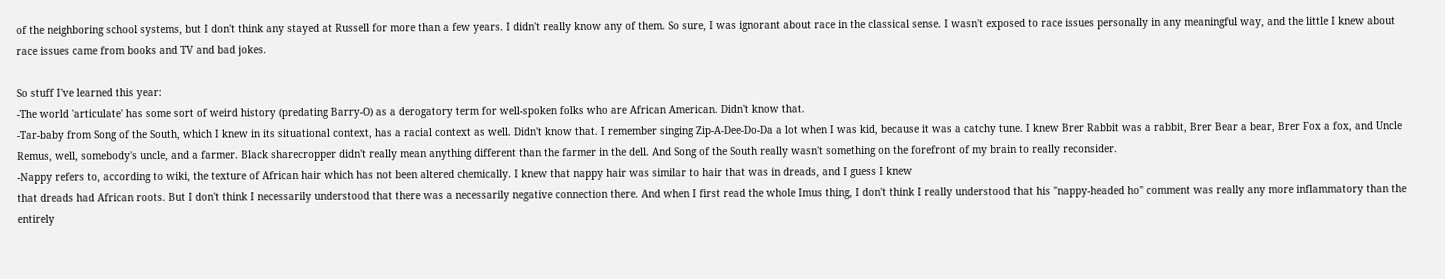of the neighboring school systems, but I don't think any stayed at Russell for more than a few years. I didn't really know any of them. So sure, I was ignorant about race in the classical sense. I wasn't exposed to race issues personally in any meaningful way, and the little I knew about race issues came from books and TV and bad jokes.

So stuff I've learned this year:
-The world 'articulate' has some sort of weird history (predating Barry-O) as a derogatory term for well-spoken folks who are African American. Didn't know that.
-Tar-baby from Song of the South, which I knew in its situational context, has a racial context as well. Didn't know that. I remember singing Zip-A-Dee-Do-Da a lot when I was kid, because it was a catchy tune. I knew Brer Rabbit was a rabbit, Brer Bear a bear, Brer Fox a fox, and Uncle Remus, well, somebody's uncle, and a farmer. Black sharecropper didn't really mean anything different than the farmer in the dell. And Song of the South really wasn't something on the forefront of my brain to really reconsider.
-Nappy refers to, according to wiki, the texture of African hair which has not been altered chemically. I knew that nappy hair was similar to hair that was in dreads, and I guess I knew
that dreads had African roots. But I don't think I necessarily understood that there was a necessarily negative connection there. And when I first read the whole Imus thing, I don't think I really understood that his "nappy-headed ho" comment was really any more inflammatory than the entirely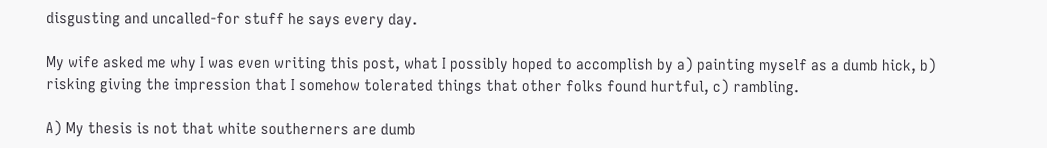disgusting and uncalled-for stuff he says every day.

My wife asked me why I was even writing this post, what I possibly hoped to accomplish by a) painting myself as a dumb hick, b) risking giving the impression that I somehow tolerated things that other folks found hurtful, c) rambling.

A) My thesis is not that white southerners are dumb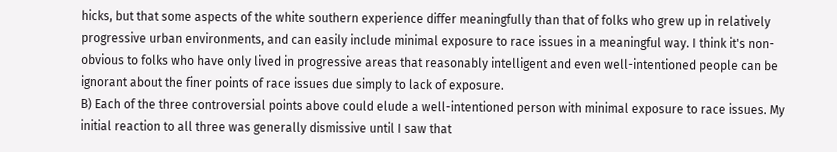hicks, but that some aspects of the white southern experience differ meaningfully than that of folks who grew up in relatively progressive urban environments, and can easily include minimal exposure to race issues in a meaningful way. I think it's non-obvious to folks who have only lived in progressive areas that reasonably intelligent and even well-intentioned people can be ignorant about the finer points of race issues due simply to lack of exposure.
B) Each of the three controversial points above could elude a well-intentioned person with minimal exposure to race issues. My initial reaction to all three was generally dismissive until I saw that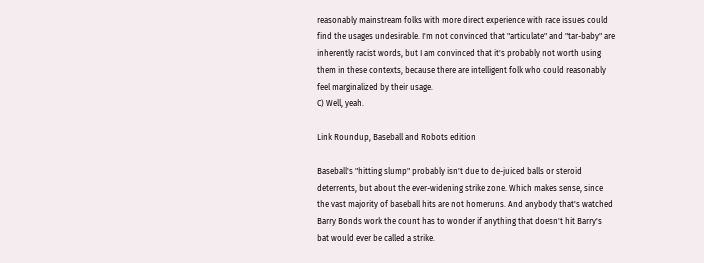reasonably mainstream folks with more direct experience with race issues could find the usages undesirable. I'm not convinced that "articulate" and "tar-baby" are inherently racist words, but I am convinced that it's probably not worth using them in these contexts, because there are intelligent folk who could reasonably feel marginalized by their usage.
C) Well, yeah.

Link Roundup, Baseball and Robots edition

Baseball's "hitting slump" probably isn't due to de-juiced balls or steroid deterrents, but about the ever-widening strike zone. Which makes sense, since the vast majority of baseball hits are not homeruns. And anybody that's watched Barry Bonds work the count has to wonder if anything that doesn't hit Barry's bat would ever be called a strike.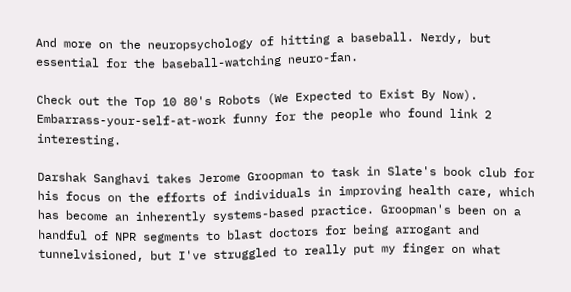And more on the neuropsychology of hitting a baseball. Nerdy, but essential for the baseball-watching neuro-fan.

Check out the Top 10 80's Robots (We Expected to Exist By Now). Embarrass-your-self-at-work funny for the people who found link 2 interesting.

Darshak Sanghavi takes Jerome Groopman to task in Slate's book club for his focus on the efforts of individuals in improving health care, which has become an inherently systems-based practice. Groopman's been on a handful of NPR segments to blast doctors for being arrogant and tunnelvisioned, but I've struggled to really put my finger on what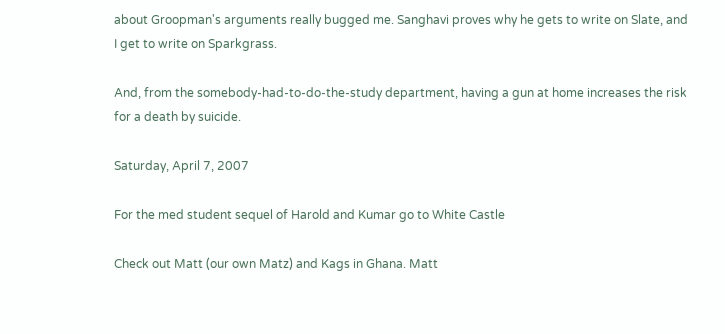about Groopman's arguments really bugged me. Sanghavi proves why he gets to write on Slate, and I get to write on Sparkgrass.

And, from the somebody-had-to-do-the-study department, having a gun at home increases the risk for a death by suicide.

Saturday, April 7, 2007

For the med student sequel of Harold and Kumar go to White Castle

Check out Matt (our own Matz) and Kags in Ghana. Matt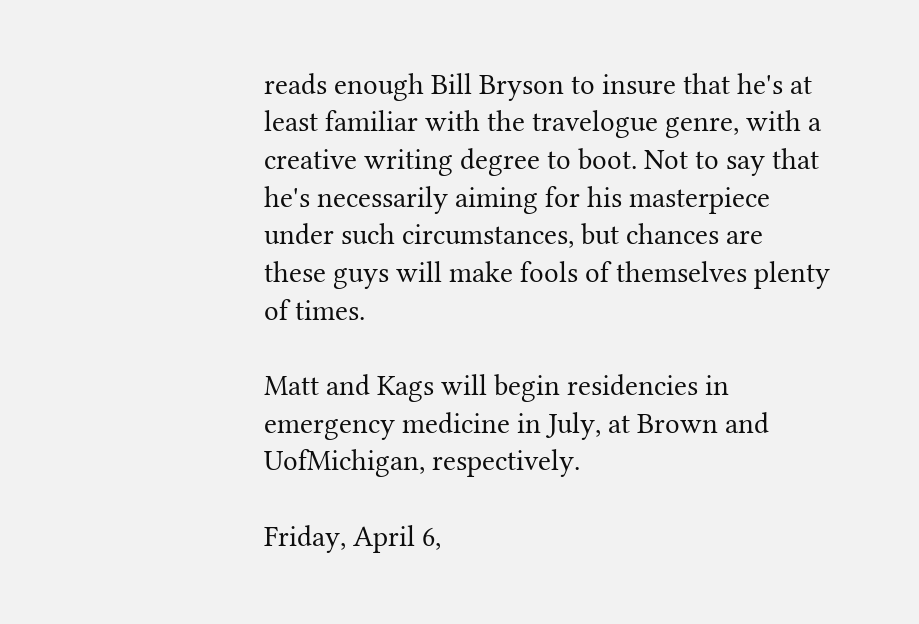reads enough Bill Bryson to insure that he's at least familiar with the travelogue genre, with a creative writing degree to boot. Not to say that he's necessarily aiming for his masterpiece under such circumstances, but chances are these guys will make fools of themselves plenty of times.

Matt and Kags will begin residencies in emergency medicine in July, at Brown and UofMichigan, respectively.

Friday, April 6,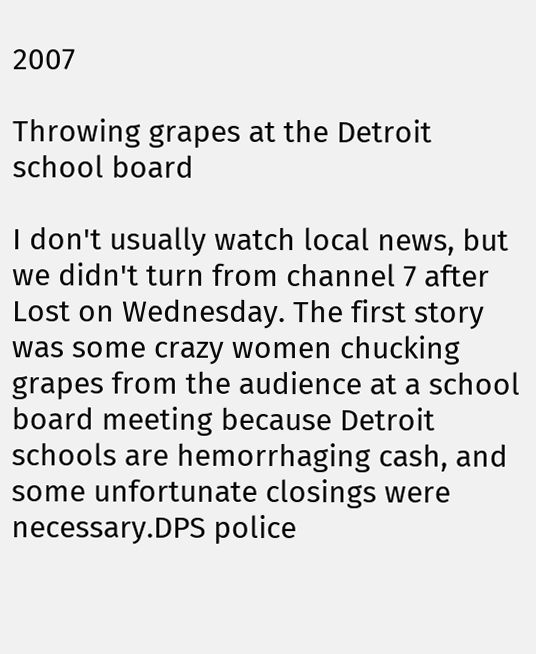2007

Throwing grapes at the Detroit school board

I don't usually watch local news, but we didn't turn from channel 7 after Lost on Wednesday. The first story was some crazy women chucking grapes from the audience at a school board meeting because Detroit schools are hemorrhaging cash, and some unfortunate closings were necessary.DPS police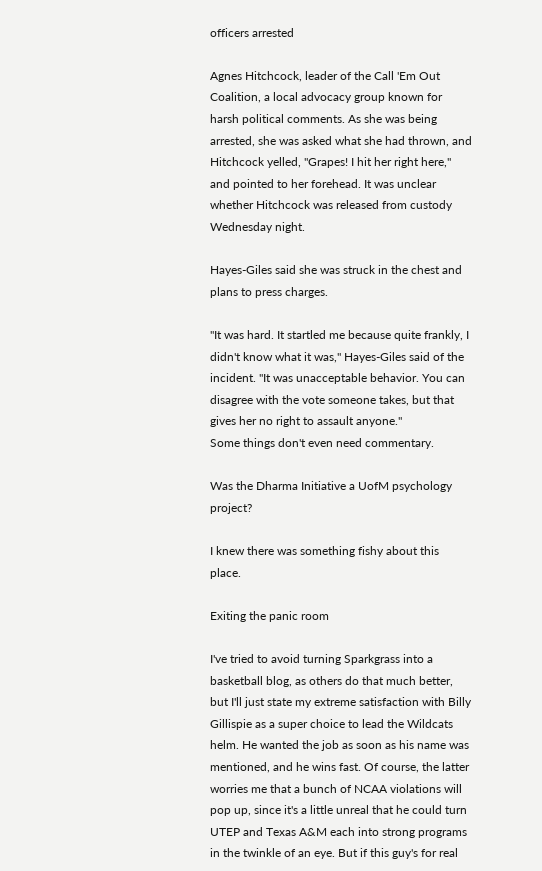officers arrested

Agnes Hitchcock, leader of the Call 'Em Out Coalition, a local advocacy group known for harsh political comments. As she was being arrested, she was asked what she had thrown, and Hitchcock yelled, "Grapes! I hit her right here," and pointed to her forehead. It was unclear whether Hitchcock was released from custody Wednesday night.

Hayes-Giles said she was struck in the chest and plans to press charges.

"It was hard. It startled me because quite frankly, I didn't know what it was," Hayes-Giles said of the incident. "It was unacceptable behavior. You can disagree with the vote someone takes, but that gives her no right to assault anyone."
Some things don't even need commentary.

Was the Dharma Initiative a UofM psychology project?

I knew there was something fishy about this place.

Exiting the panic room

I've tried to avoid turning Sparkgrass into a basketball blog, as others do that much better, but I'll just state my extreme satisfaction with Billy Gillispie as a super choice to lead the Wildcats helm. He wanted the job as soon as his name was mentioned, and he wins fast. Of course, the latter worries me that a bunch of NCAA violations will pop up, since it's a little unreal that he could turn UTEP and Texas A&M each into strong programs in the twinkle of an eye. But if this guy's for real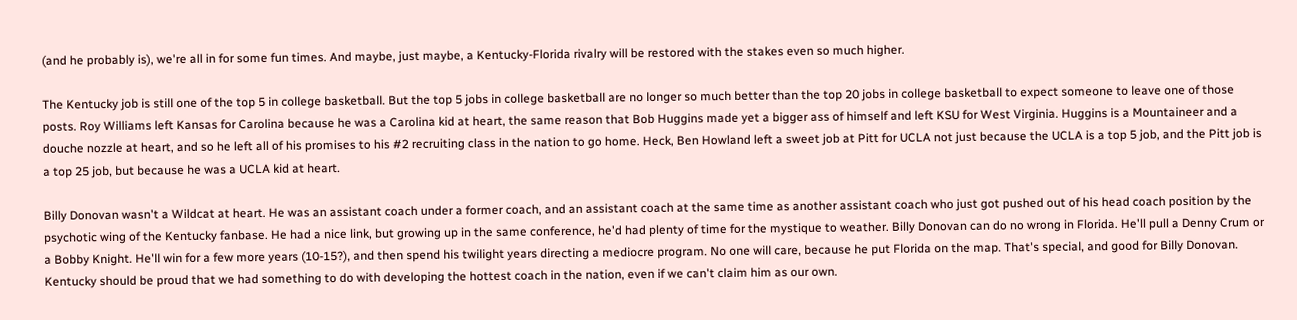(and he probably is), we're all in for some fun times. And maybe, just maybe, a Kentucky-Florida rivalry will be restored with the stakes even so much higher.

The Kentucky job is still one of the top 5 in college basketball. But the top 5 jobs in college basketball are no longer so much better than the top 20 jobs in college basketball to expect someone to leave one of those posts. Roy Williams left Kansas for Carolina because he was a Carolina kid at heart, the same reason that Bob Huggins made yet a bigger ass of himself and left KSU for West Virginia. Huggins is a Mountaineer and a douche nozzle at heart, and so he left all of his promises to his #2 recruiting class in the nation to go home. Heck, Ben Howland left a sweet job at Pitt for UCLA not just because the UCLA is a top 5 job, and the Pitt job is a top 25 job, but because he was a UCLA kid at heart.

Billy Donovan wasn't a Wildcat at heart. He was an assistant coach under a former coach, and an assistant coach at the same time as another assistant coach who just got pushed out of his head coach position by the psychotic wing of the Kentucky fanbase. He had a nice link, but growing up in the same conference, he'd had plenty of time for the mystique to weather. Billy Donovan can do no wrong in Florida. He'll pull a Denny Crum or a Bobby Knight. He'll win for a few more years (10-15?), and then spend his twilight years directing a mediocre program. No one will care, because he put Florida on the map. That's special, and good for Billy Donovan. Kentucky should be proud that we had something to do with developing the hottest coach in the nation, even if we can't claim him as our own.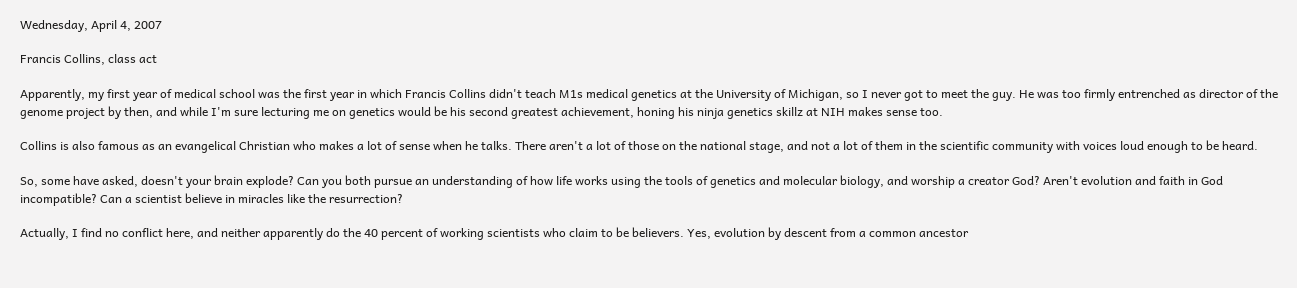Wednesday, April 4, 2007

Francis Collins, class act

Apparently, my first year of medical school was the first year in which Francis Collins didn't teach M1s medical genetics at the University of Michigan, so I never got to meet the guy. He was too firmly entrenched as director of the genome project by then, and while I'm sure lecturing me on genetics would be his second greatest achievement, honing his ninja genetics skillz at NIH makes sense too.

Collins is also famous as an evangelical Christian who makes a lot of sense when he talks. There aren't a lot of those on the national stage, and not a lot of them in the scientific community with voices loud enough to be heard.

So, some have asked, doesn't your brain explode? Can you both pursue an understanding of how life works using the tools of genetics and molecular biology, and worship a creator God? Aren't evolution and faith in God incompatible? Can a scientist believe in miracles like the resurrection?

Actually, I find no conflict here, and neither apparently do the 40 percent of working scientists who claim to be believers. Yes, evolution by descent from a common ancestor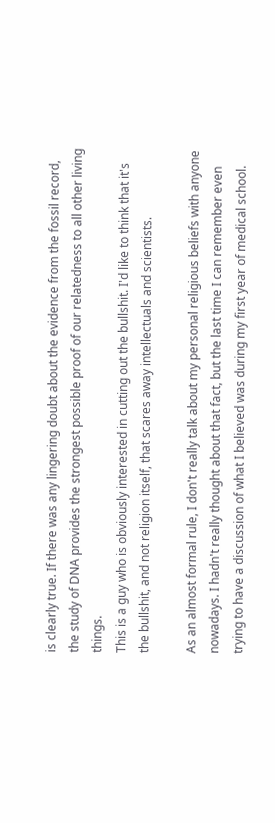is clearly true. If there was any lingering doubt about the evidence from the fossil record, the study of DNA provides the strongest possible proof of our relatedness to all other living things.
This is a guy who is obviously interested in cutting out the bullshit. I'd like to think that it's the bullshit, and not religion itself, that scares away intellectuals and scientists.

As an almost formal rule, I don't really talk about my personal religious beliefs with anyone nowadays. I hadn't really thought about that fact, but the last time I can remember even trying to have a discussion of what I believed was during my first year of medical school.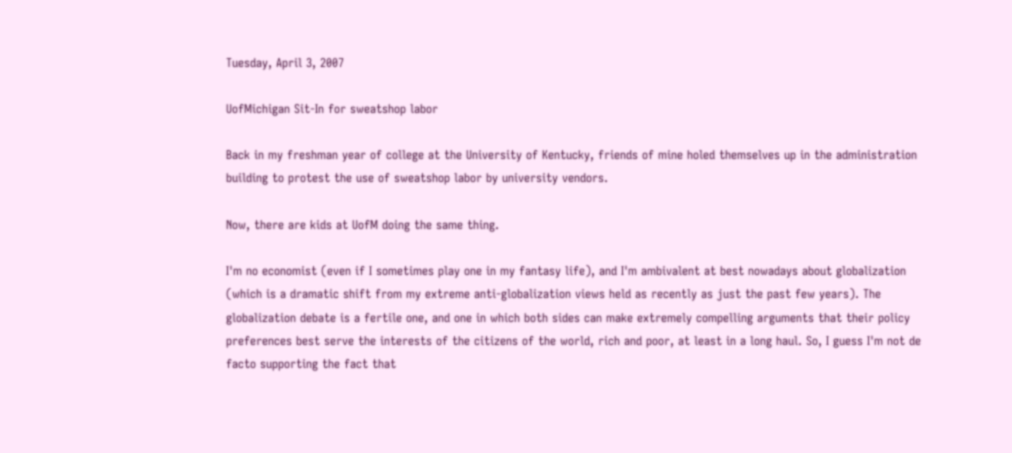Tuesday, April 3, 2007

UofMichigan Sit-In for sweatshop labor

Back in my freshman year of college at the University of Kentucky, friends of mine holed themselves up in the administration building to protest the use of sweatshop labor by university vendors.

Now, there are kids at UofM doing the same thing.

I'm no economist (even if I sometimes play one in my fantasy life), and I'm ambivalent at best nowadays about globalization (which is a dramatic shift from my extreme anti-globalization views held as recently as just the past few years). The globalization debate is a fertile one, and one in which both sides can make extremely compelling arguments that their policy preferences best serve the interests of the citizens of the world, rich and poor, at least in a long haul. So, I guess I'm not de facto supporting the fact that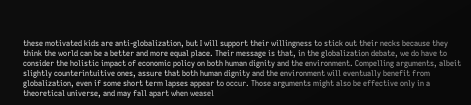these motivated kids are anti-globalization, but I will support their willingness to stick out their necks because they think the world can be a better and more equal place. Their message is that, in the globalization debate, we do have to consider the holistic impact of economic policy on both human dignity and the environment. Compelling arguments, albeit slightly counterintuitive ones, assure that both human dignity and the environment will eventually benefit from globalization, even if some short term lapses appear to occur. Those arguments might also be effective only in a theoretical universe, and may fall apart when weasel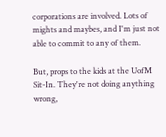corporations are involved. Lots of mights and maybes, and I'm just not able to commit to any of them.

But, props to the kids at the UofM Sit-In. They're not doing anything wrong,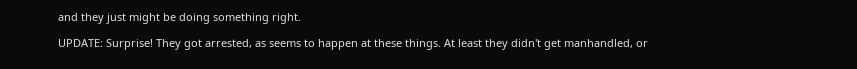and they just might be doing something right.

UPDATE: Surprise! They got arrested, as seems to happen at these things. At least they didn't get manhandled, or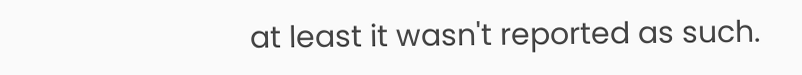at least it wasn't reported as such.